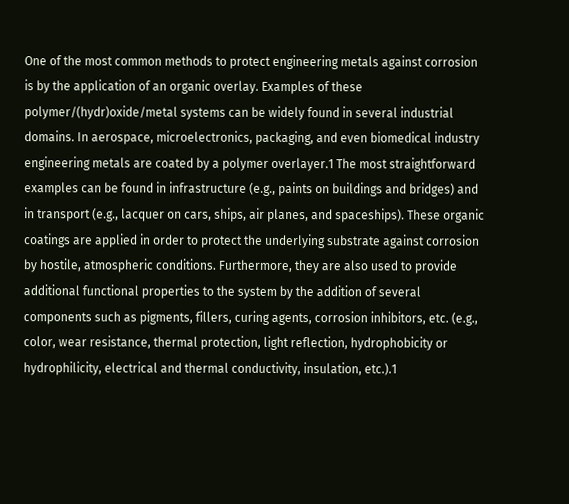One of the most common methods to protect engineering metals against corrosion is by the application of an organic overlay. Examples of these polymer/(hydr)oxide/metal systems can be widely found in several industrial domains. In aerospace, microelectronics, packaging, and even biomedical industry engineering metals are coated by a polymer overlayer.1 The most straightforward examples can be found in infrastructure (e.g., paints on buildings and bridges) and in transport (e.g., lacquer on cars, ships, air planes, and spaceships). These organic coatings are applied in order to protect the underlying substrate against corrosion by hostile, atmospheric conditions. Furthermore, they are also used to provide additional functional properties to the system by the addition of several components such as pigments, fillers, curing agents, corrosion inhibitors, etc. (e.g., color, wear resistance, thermal protection, light reflection, hydrophobicity or hydrophilicity, electrical and thermal conductivity, insulation, etc.).1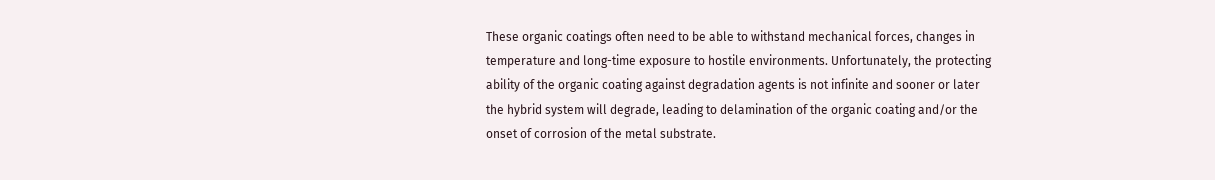These organic coatings often need to be able to withstand mechanical forces, changes in temperature and long-time exposure to hostile environments. Unfortunately, the protecting ability of the organic coating against degradation agents is not infinite and sooner or later the hybrid system will degrade, leading to delamination of the organic coating and/or the onset of corrosion of the metal substrate.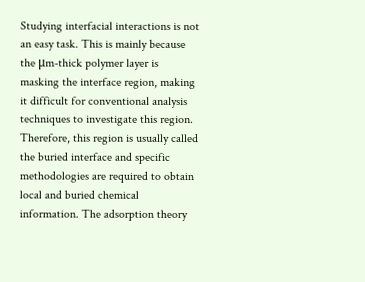Studying interfacial interactions is not an easy task. This is mainly because the μm-thick polymer layer is masking the interface region, making it difficult for conventional analysis techniques to investigate this region. Therefore, this region is usually called the buried interface and specific methodologies are required to obtain local and buried chemical information. The adsorption theory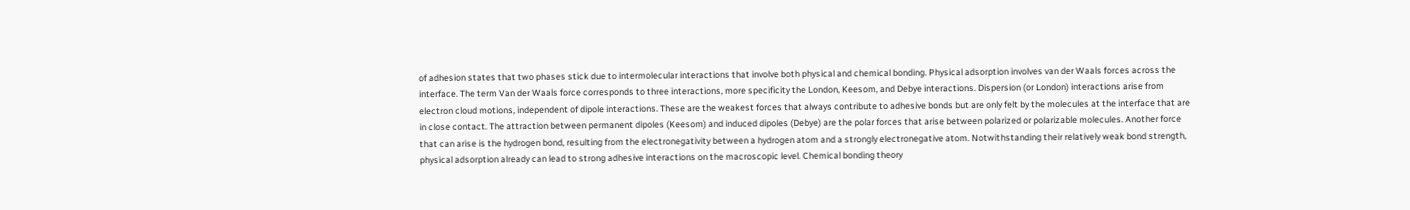of adhesion states that two phases stick due to intermolecular interactions that involve both physical and chemical bonding. Physical adsorption involves van der Waals forces across the interface. The term Van der Waals force corresponds to three interactions, more specificity the London, Keesom, and Debye interactions. Dispersion (or London) interactions arise from electron cloud motions, independent of dipole interactions. These are the weakest forces that always contribute to adhesive bonds but are only felt by the molecules at the interface that are in close contact. The attraction between permanent dipoles (Keesom) and induced dipoles (Debye) are the polar forces that arise between polarized or polarizable molecules. Another force that can arise is the hydrogen bond, resulting from the electronegativity between a hydrogen atom and a strongly electronegative atom. Notwithstanding their relatively weak bond strength, physical adsorption already can lead to strong adhesive interactions on the macroscopic level. Chemical bonding theory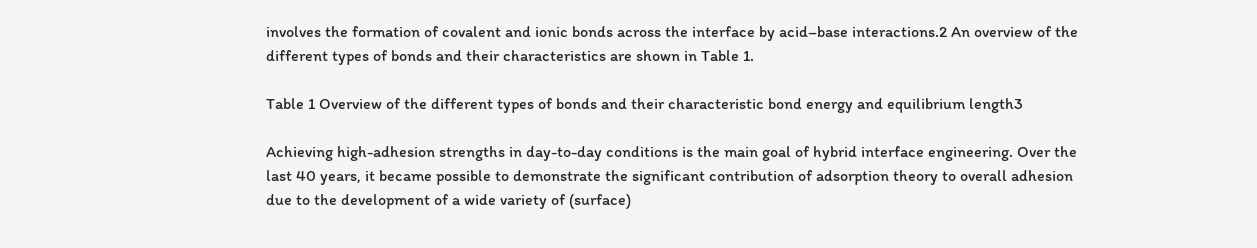involves the formation of covalent and ionic bonds across the interface by acid–base interactions.2 An overview of the different types of bonds and their characteristics are shown in Table 1.

Table 1 Overview of the different types of bonds and their characteristic bond energy and equilibrium length3

Achieving high-adhesion strengths in day-to-day conditions is the main goal of hybrid interface engineering. Over the last 40 years, it became possible to demonstrate the significant contribution of adsorption theory to overall adhesion due to the development of a wide variety of (surface)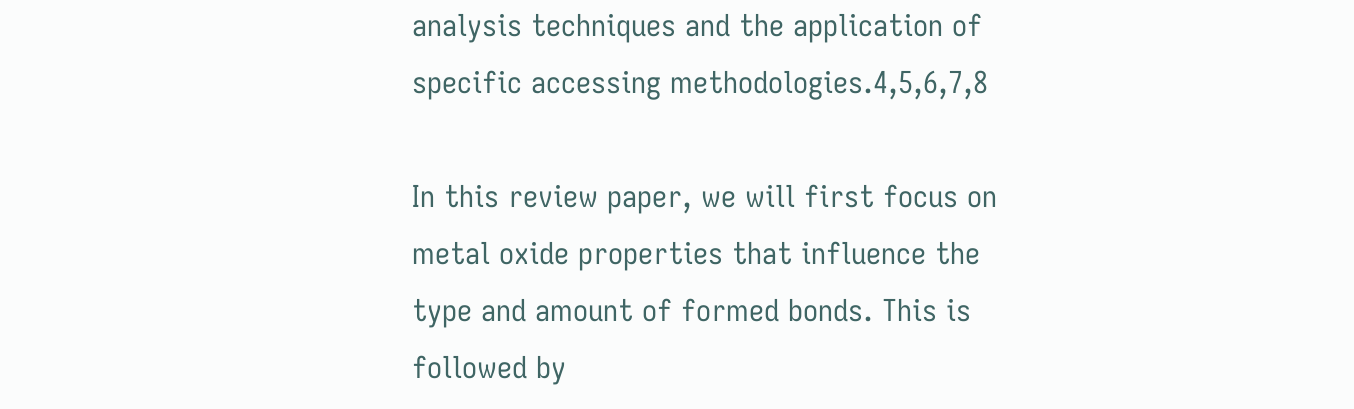analysis techniques and the application of specific accessing methodologies.4,5,6,7,8

In this review paper, we will first focus on metal oxide properties that influence the type and amount of formed bonds. This is followed by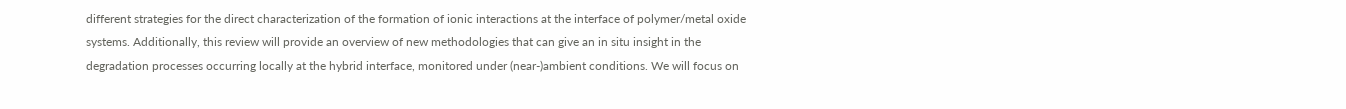different strategies for the direct characterization of the formation of ionic interactions at the interface of polymer/metal oxide systems. Additionally, this review will provide an overview of new methodologies that can give an in situ insight in the degradation processes occurring locally at the hybrid interface, monitored under (near-)ambient conditions. We will focus on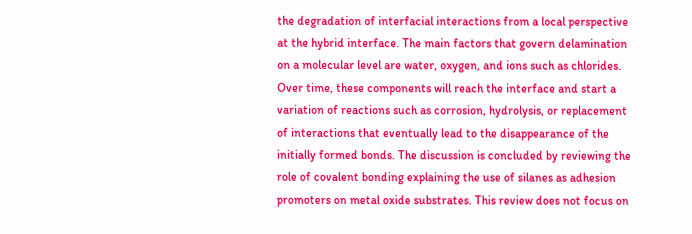the degradation of interfacial interactions from a local perspective at the hybrid interface. The main factors that govern delamination on a molecular level are water, oxygen, and ions such as chlorides. Over time, these components will reach the interface and start a variation of reactions such as corrosion, hydrolysis, or replacement of interactions that eventually lead to the disappearance of the initially formed bonds. The discussion is concluded by reviewing the role of covalent bonding explaining the use of silanes as adhesion promoters on metal oxide substrates. This review does not focus on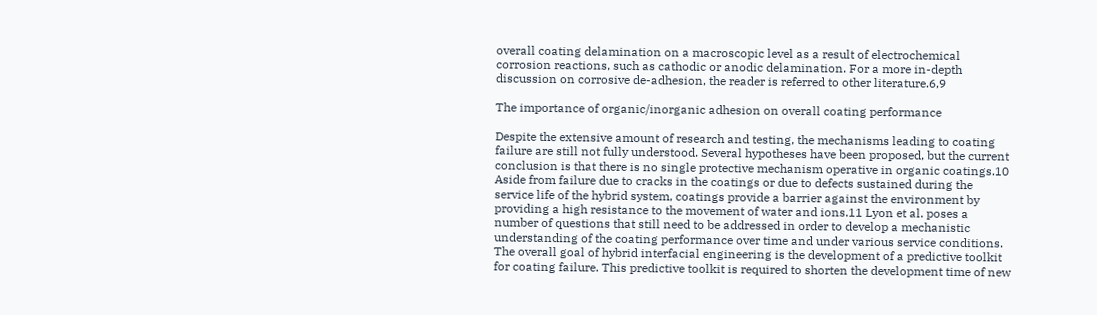overall coating delamination on a macroscopic level as a result of electrochemical corrosion reactions, such as cathodic or anodic delamination. For a more in-depth discussion on corrosive de-adhesion, the reader is referred to other literature.6,9

The importance of organic/inorganic adhesion on overall coating performance

Despite the extensive amount of research and testing, the mechanisms leading to coating failure are still not fully understood. Several hypotheses have been proposed, but the current conclusion is that there is no single protective mechanism operative in organic coatings.10 Aside from failure due to cracks in the coatings or due to defects sustained during the service life of the hybrid system, coatings provide a barrier against the environment by providing a high resistance to the movement of water and ions.11 Lyon et al. poses a number of questions that still need to be addressed in order to develop a mechanistic understanding of the coating performance over time and under various service conditions. The overall goal of hybrid interfacial engineering is the development of a predictive toolkit for coating failure. This predictive toolkit is required to shorten the development time of new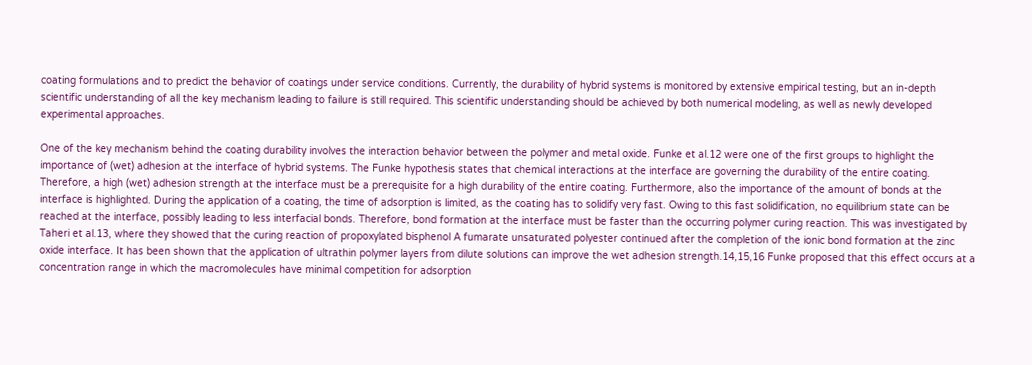coating formulations and to predict the behavior of coatings under service conditions. Currently, the durability of hybrid systems is monitored by extensive empirical testing, but an in-depth scientific understanding of all the key mechanism leading to failure is still required. This scientific understanding should be achieved by both numerical modeling, as well as newly developed experimental approaches.

One of the key mechanism behind the coating durability involves the interaction behavior between the polymer and metal oxide. Funke et al.12 were one of the first groups to highlight the importance of (wet) adhesion at the interface of hybrid systems. The Funke hypothesis states that chemical interactions at the interface are governing the durability of the entire coating. Therefore, a high (wet) adhesion strength at the interface must be a prerequisite for a high durability of the entire coating. Furthermore, also the importance of the amount of bonds at the interface is highlighted. During the application of a coating, the time of adsorption is limited, as the coating has to solidify very fast. Owing to this fast solidification, no equilibrium state can be reached at the interface, possibly leading to less interfacial bonds. Therefore, bond formation at the interface must be faster than the occurring polymer curing reaction. This was investigated by Taheri et al.13, where they showed that the curing reaction of propoxylated bisphenol A fumarate unsaturated polyester continued after the completion of the ionic bond formation at the zinc oxide interface. It has been shown that the application of ultrathin polymer layers from dilute solutions can improve the wet adhesion strength.14,15,16 Funke proposed that this effect occurs at a concentration range in which the macromolecules have minimal competition for adsorption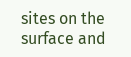sites on the surface and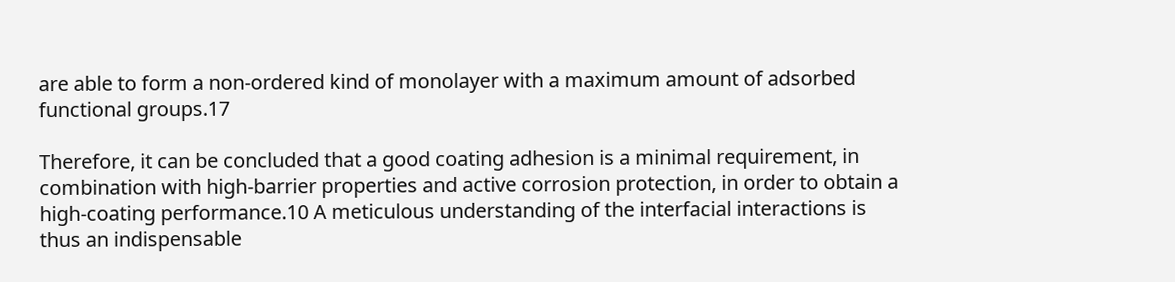are able to form a non-ordered kind of monolayer with a maximum amount of adsorbed functional groups.17

Therefore, it can be concluded that a good coating adhesion is a minimal requirement, in combination with high-barrier properties and active corrosion protection, in order to obtain a high-coating performance.10 A meticulous understanding of the interfacial interactions is thus an indispensable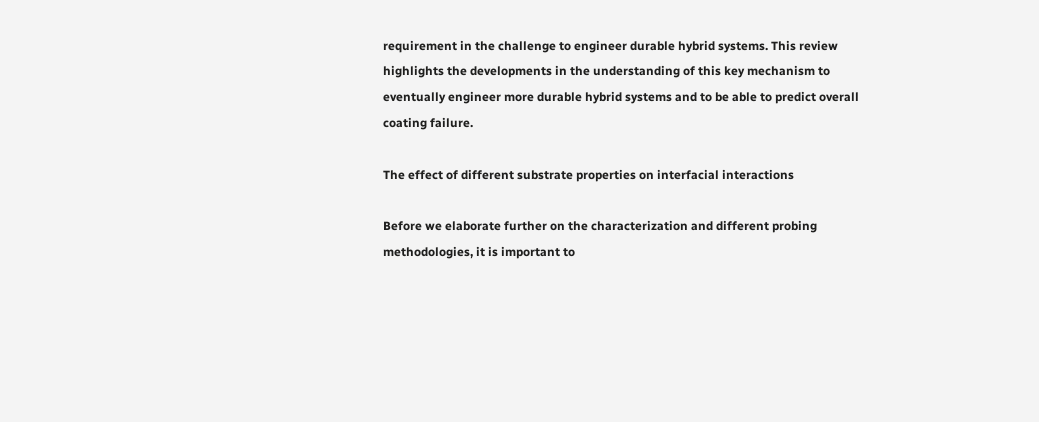requirement in the challenge to engineer durable hybrid systems. This review highlights the developments in the understanding of this key mechanism to eventually engineer more durable hybrid systems and to be able to predict overall coating failure.

The effect of different substrate properties on interfacial interactions

Before we elaborate further on the characterization and different probing methodologies, it is important to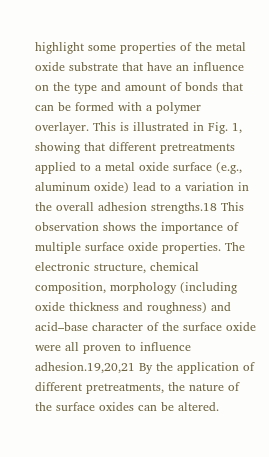highlight some properties of the metal oxide substrate that have an influence on the type and amount of bonds that can be formed with a polymer overlayer. This is illustrated in Fig. 1, showing that different pretreatments applied to a metal oxide surface (e.g., aluminum oxide) lead to a variation in the overall adhesion strengths.18 This observation shows the importance of multiple surface oxide properties. The electronic structure, chemical composition, morphology (including oxide thickness and roughness) and acid–base character of the surface oxide were all proven to influence adhesion.19,20,21 By the application of different pretreatments, the nature of the surface oxides can be altered.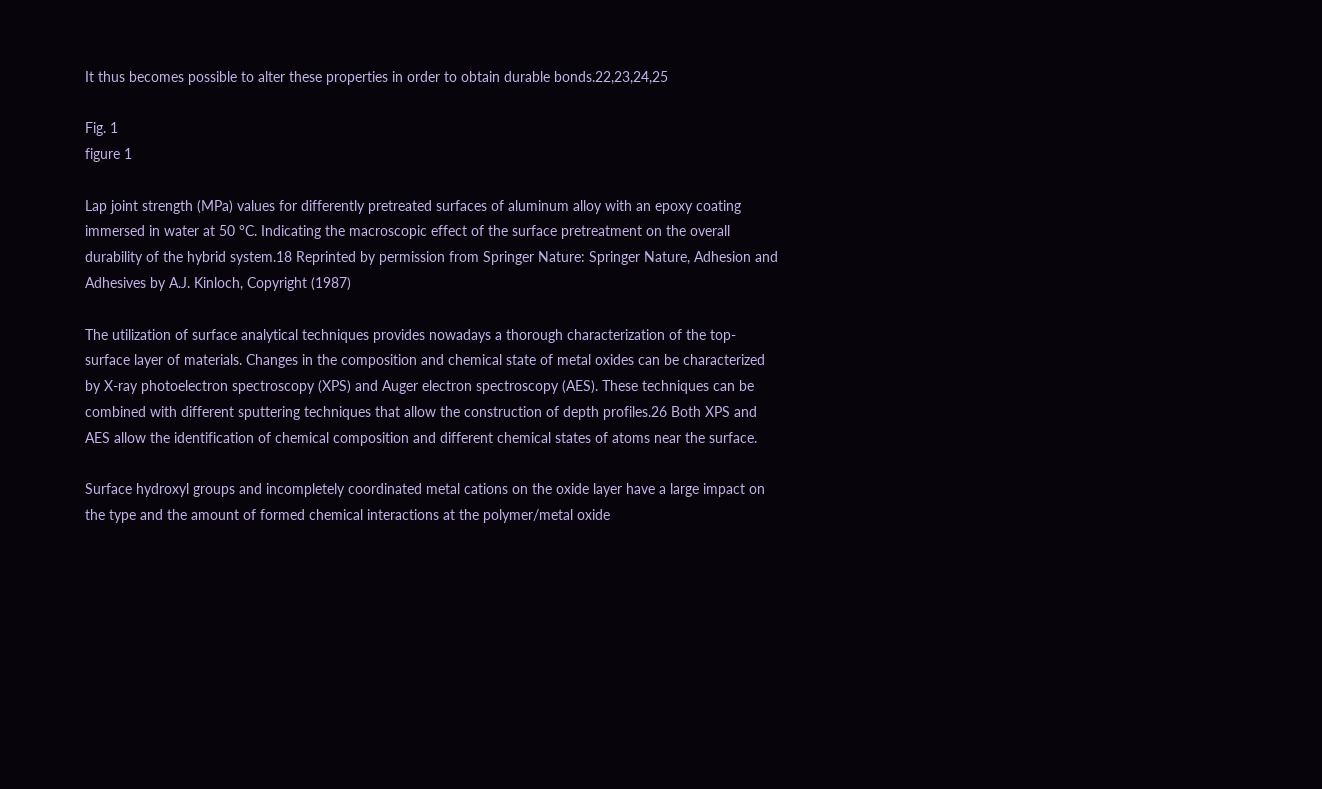It thus becomes possible to alter these properties in order to obtain durable bonds.22,23,24,25

Fig. 1
figure 1

Lap joint strength (MPa) values for differently pretreated surfaces of aluminum alloy with an epoxy coating immersed in water at 50 °C. Indicating the macroscopic effect of the surface pretreatment on the overall durability of the hybrid system.18 Reprinted by permission from Springer Nature: Springer Nature, Adhesion and Adhesives by A.J. Kinloch, Copyright (1987)

The utilization of surface analytical techniques provides nowadays a thorough characterization of the top-surface layer of materials. Changes in the composition and chemical state of metal oxides can be characterized by X-ray photoelectron spectroscopy (XPS) and Auger electron spectroscopy (AES). These techniques can be combined with different sputtering techniques that allow the construction of depth profiles.26 Both XPS and AES allow the identification of chemical composition and different chemical states of atoms near the surface.

Surface hydroxyl groups and incompletely coordinated metal cations on the oxide layer have a large impact on the type and the amount of formed chemical interactions at the polymer/metal oxide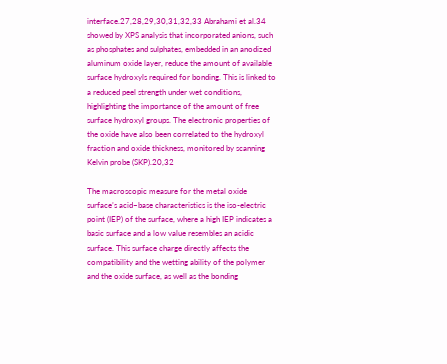interface.27,28,29,30,31,32,33 Abrahami et al.34 showed by XPS analysis that incorporated anions, such as phosphates and sulphates, embedded in an anodized aluminum oxide layer, reduce the amount of available surface hydroxyls required for bonding. This is linked to a reduced peel strength under wet conditions, highlighting the importance of the amount of free surface hydroxyl groups. The electronic properties of the oxide have also been correlated to the hydroxyl fraction and oxide thickness, monitored by scanning Kelvin probe (SKP).20,32

The macroscopic measure for the metal oxide surface’s acid–base characteristics is the iso-electric point (IEP) of the surface, where a high IEP indicates a basic surface and a low value resembles an acidic surface. This surface charge directly affects the compatibility and the wetting ability of the polymer and the oxide surface, as well as the bonding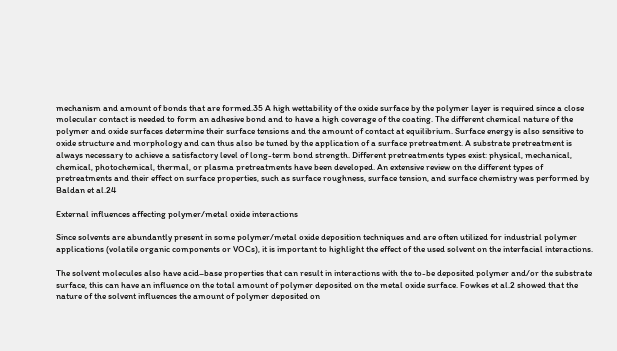mechanism and amount of bonds that are formed.35 A high wettability of the oxide surface by the polymer layer is required since a close molecular contact is needed to form an adhesive bond and to have a high coverage of the coating. The different chemical nature of the polymer and oxide surfaces determine their surface tensions and the amount of contact at equilibrium. Surface energy is also sensitive to oxide structure and morphology and can thus also be tuned by the application of a surface pretreatment. A substrate pretreatment is always necessary to achieve a satisfactory level of long-term bond strength. Different pretreatments types exist: physical, mechanical, chemical, photochemical, thermal, or plasma pretreatments have been developed. An extensive review on the different types of pretreatments and their effect on surface properties, such as surface roughness, surface tension, and surface chemistry was performed by Baldan et al.24

External influences affecting polymer/metal oxide interactions

Since solvents are abundantly present in some polymer/metal oxide deposition techniques and are often utilized for industrial polymer applications (volatile organic components or VOCs), it is important to highlight the effect of the used solvent on the interfacial interactions.

The solvent molecules also have acid–base properties that can result in interactions with the to-be deposited polymer and/or the substrate surface, this can have an influence on the total amount of polymer deposited on the metal oxide surface. Fowkes et al.2 showed that the nature of the solvent influences the amount of polymer deposited on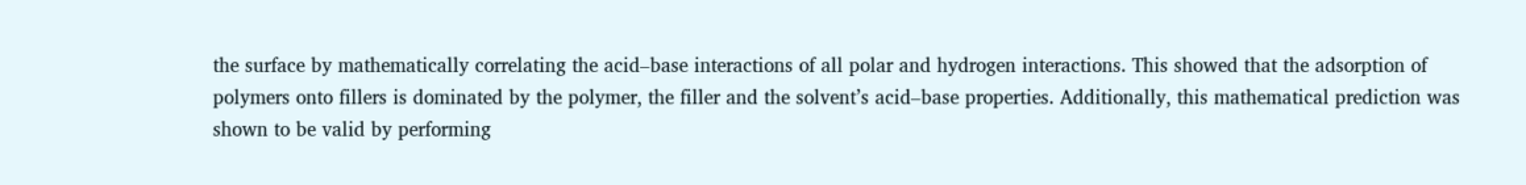the surface by mathematically correlating the acid–base interactions of all polar and hydrogen interactions. This showed that the adsorption of polymers onto fillers is dominated by the polymer, the filler and the solvent’s acid–base properties. Additionally, this mathematical prediction was shown to be valid by performing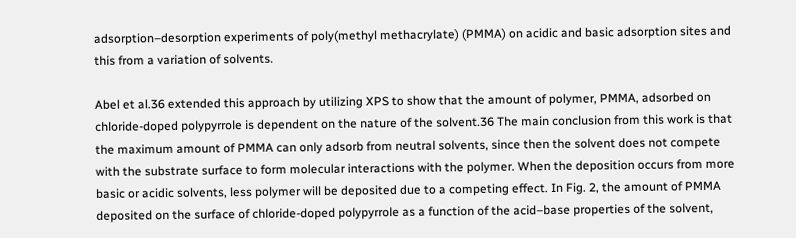adsorption–desorption experiments of poly(methyl methacrylate) (PMMA) on acidic and basic adsorption sites and this from a variation of solvents.

Abel et al.36 extended this approach by utilizing XPS to show that the amount of polymer, PMMA, adsorbed on chloride-doped polypyrrole is dependent on the nature of the solvent.36 The main conclusion from this work is that the maximum amount of PMMA can only adsorb from neutral solvents, since then the solvent does not compete with the substrate surface to form molecular interactions with the polymer. When the deposition occurs from more basic or acidic solvents, less polymer will be deposited due to a competing effect. In Fig. 2, the amount of PMMA deposited on the surface of chloride-doped polypyrrole as a function of the acid–base properties of the solvent,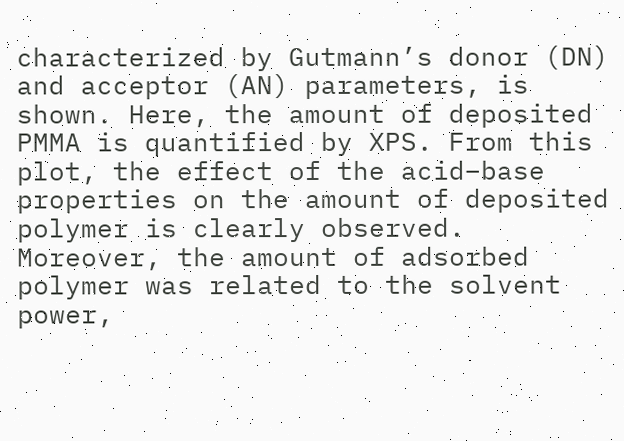characterized by Gutmann’s donor (DN) and acceptor (AN) parameters, is shown. Here, the amount of deposited PMMA is quantified by XPS. From this plot, the effect of the acid–base properties on the amount of deposited polymer is clearly observed. Moreover, the amount of adsorbed polymer was related to the solvent power,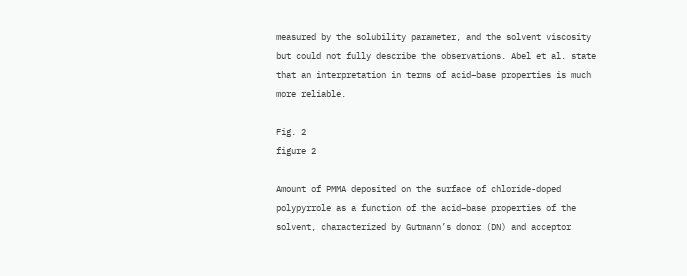measured by the solubility parameter, and the solvent viscosity but could not fully describe the observations. Abel et al. state that an interpretation in terms of acid–base properties is much more reliable.

Fig. 2
figure 2

Amount of PMMA deposited on the surface of chloride-doped polypyrrole as a function of the acid–base properties of the solvent, characterized by Gutmann’s donor (DN) and acceptor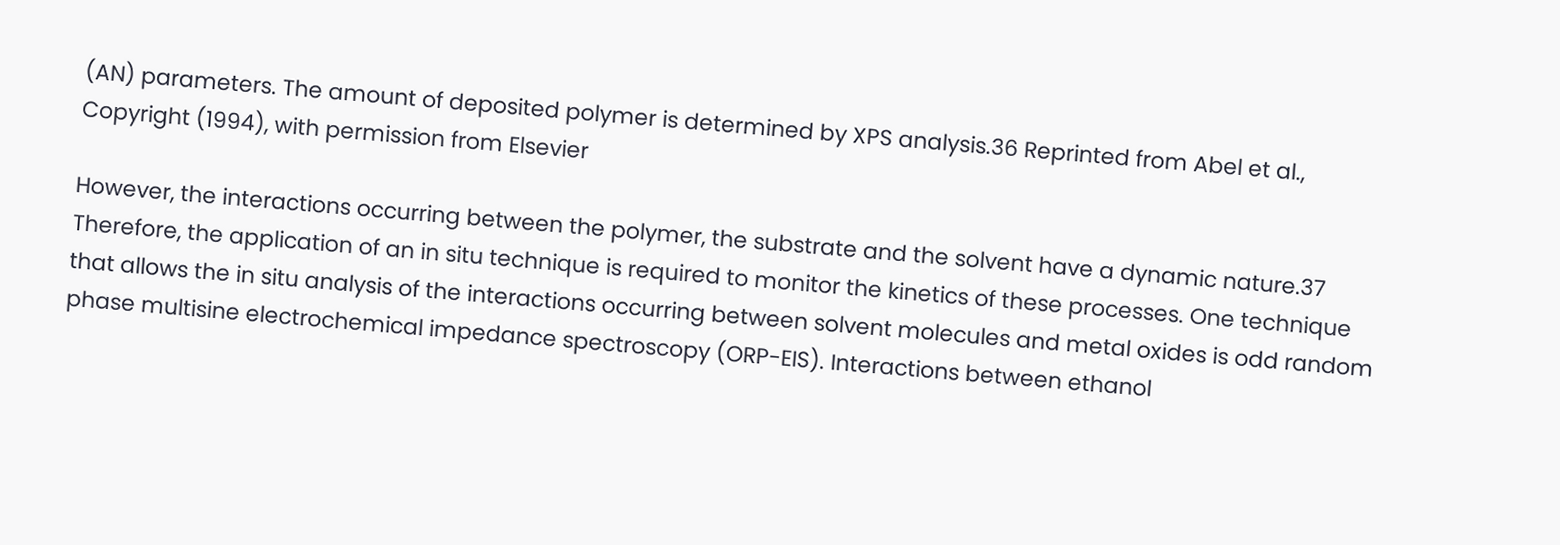(AN) parameters. The amount of deposited polymer is determined by XPS analysis.36 Reprinted from Abel et al., Copyright (1994), with permission from Elsevier

However, the interactions occurring between the polymer, the substrate and the solvent have a dynamic nature.37 Therefore, the application of an in situ technique is required to monitor the kinetics of these processes. One technique that allows the in situ analysis of the interactions occurring between solvent molecules and metal oxides is odd random phase multisine electrochemical impedance spectroscopy (ORP-EIS). Interactions between ethanol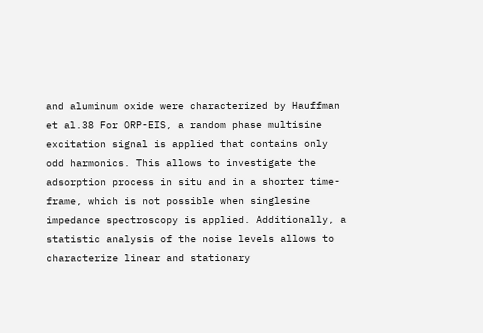and aluminum oxide were characterized by Hauffman et al.38 For ORP-EIS, a random phase multisine excitation signal is applied that contains only odd harmonics. This allows to investigate the adsorption process in situ and in a shorter time-frame, which is not possible when singlesine impedance spectroscopy is applied. Additionally, a statistic analysis of the noise levels allows to characterize linear and stationary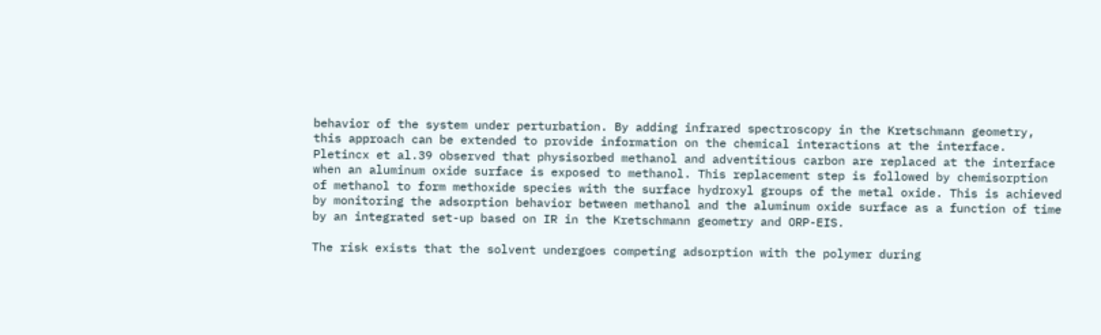behavior of the system under perturbation. By adding infrared spectroscopy in the Kretschmann geometry, this approach can be extended to provide information on the chemical interactions at the interface. Pletincx et al.39 observed that physisorbed methanol and adventitious carbon are replaced at the interface when an aluminum oxide surface is exposed to methanol. This replacement step is followed by chemisorption of methanol to form methoxide species with the surface hydroxyl groups of the metal oxide. This is achieved by monitoring the adsorption behavior between methanol and the aluminum oxide surface as a function of time by an integrated set-up based on IR in the Kretschmann geometry and ORP-EIS.

The risk exists that the solvent undergoes competing adsorption with the polymer during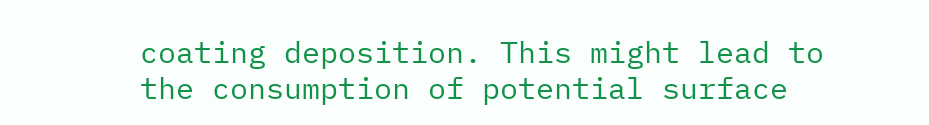coating deposition. This might lead to the consumption of potential surface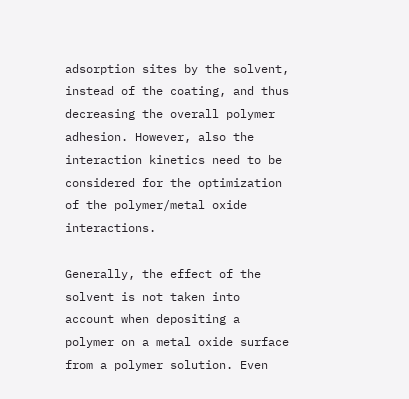adsorption sites by the solvent, instead of the coating, and thus decreasing the overall polymer adhesion. However, also the interaction kinetics need to be considered for the optimization of the polymer/metal oxide interactions.

Generally, the effect of the solvent is not taken into account when depositing a polymer on a metal oxide surface from a polymer solution. Even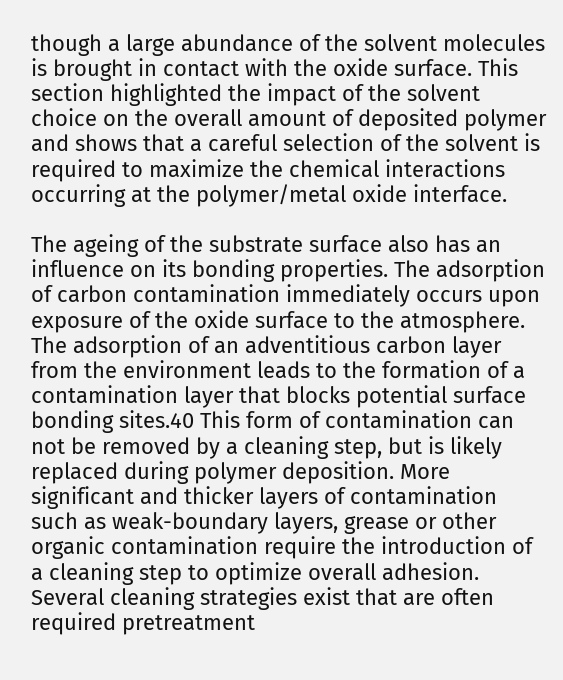though a large abundance of the solvent molecules is brought in contact with the oxide surface. This section highlighted the impact of the solvent choice on the overall amount of deposited polymer and shows that a careful selection of the solvent is required to maximize the chemical interactions occurring at the polymer/metal oxide interface.

The ageing of the substrate surface also has an influence on its bonding properties. The adsorption of carbon contamination immediately occurs upon exposure of the oxide surface to the atmosphere. The adsorption of an adventitious carbon layer from the environment leads to the formation of a contamination layer that blocks potential surface bonding sites.40 This form of contamination can not be removed by a cleaning step, but is likely replaced during polymer deposition. More significant and thicker layers of contamination such as weak-boundary layers, grease or other organic contamination require the introduction of a cleaning step to optimize overall adhesion. Several cleaning strategies exist that are often required pretreatment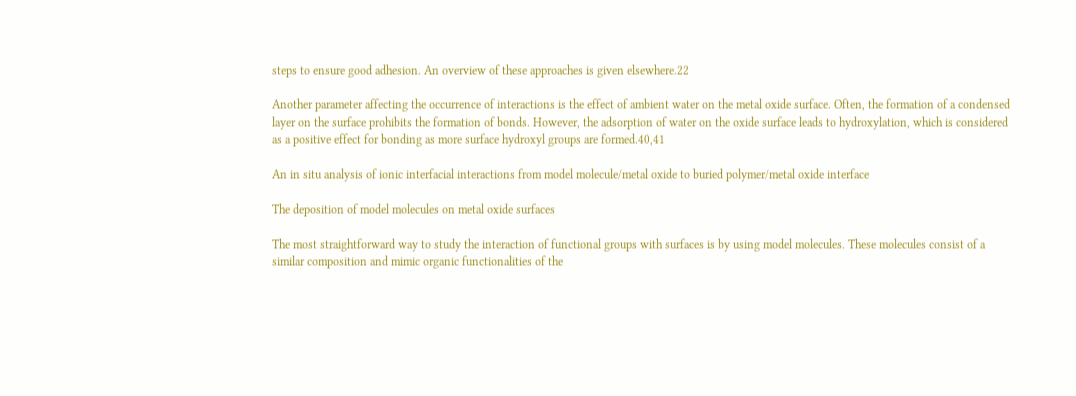steps to ensure good adhesion. An overview of these approaches is given elsewhere.22

Another parameter affecting the occurrence of interactions is the effect of ambient water on the metal oxide surface. Often, the formation of a condensed layer on the surface prohibits the formation of bonds. However, the adsorption of water on the oxide surface leads to hydroxylation, which is considered as a positive effect for bonding as more surface hydroxyl groups are formed.40,41

An in situ analysis of ionic interfacial interactions from model molecule/metal oxide to buried polymer/metal oxide interface

The deposition of model molecules on metal oxide surfaces

The most straightforward way to study the interaction of functional groups with surfaces is by using model molecules. These molecules consist of a similar composition and mimic organic functionalities of the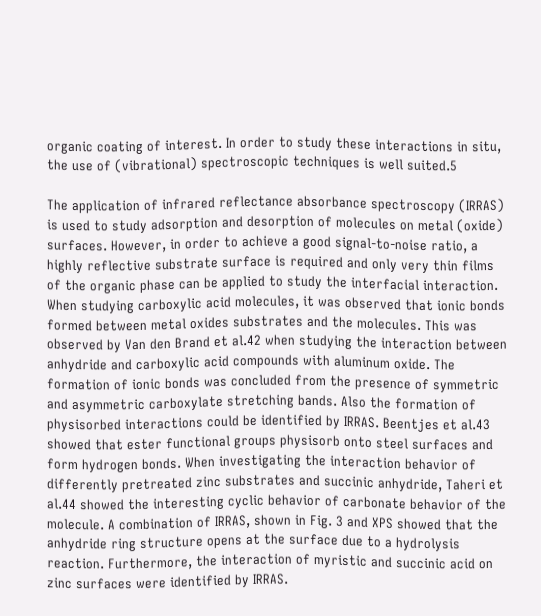organic coating of interest. In order to study these interactions in situ, the use of (vibrational) spectroscopic techniques is well suited.5

The application of infrared reflectance absorbance spectroscopy (IRRAS) is used to study adsorption and desorption of molecules on metal (oxide) surfaces. However, in order to achieve a good signal-to-noise ratio, a highly reflective substrate surface is required and only very thin films of the organic phase can be applied to study the interfacial interaction. When studying carboxylic acid molecules, it was observed that ionic bonds formed between metal oxides substrates and the molecules. This was observed by Van den Brand et al.42 when studying the interaction between anhydride and carboxylic acid compounds with aluminum oxide. The formation of ionic bonds was concluded from the presence of symmetric and asymmetric carboxylate stretching bands. Also the formation of physisorbed interactions could be identified by IRRAS. Beentjes et al.43 showed that ester functional groups physisorb onto steel surfaces and form hydrogen bonds. When investigating the interaction behavior of differently pretreated zinc substrates and succinic anhydride, Taheri et al.44 showed the interesting cyclic behavior of carbonate behavior of the molecule. A combination of IRRAS, shown in Fig. 3 and XPS showed that the anhydride ring structure opens at the surface due to a hydrolysis reaction. Furthermore, the interaction of myristic and succinic acid on zinc surfaces were identified by IRRAS.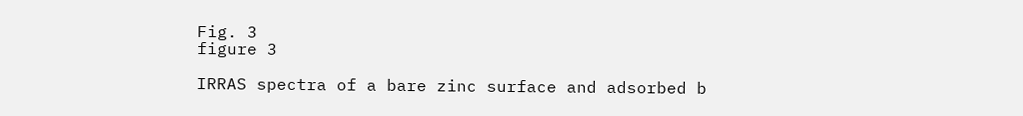Fig. 3
figure 3

IRRAS spectra of a bare zinc surface and adsorbed b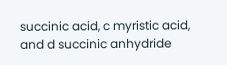succinic acid, c myristic acid, and d succinic anhydride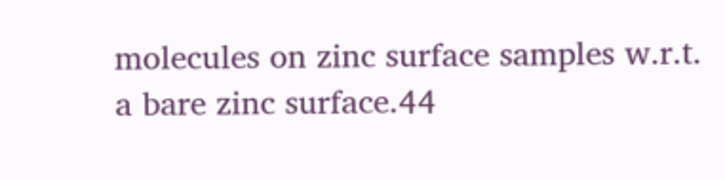molecules on zinc surface samples w.r.t. a bare zinc surface.44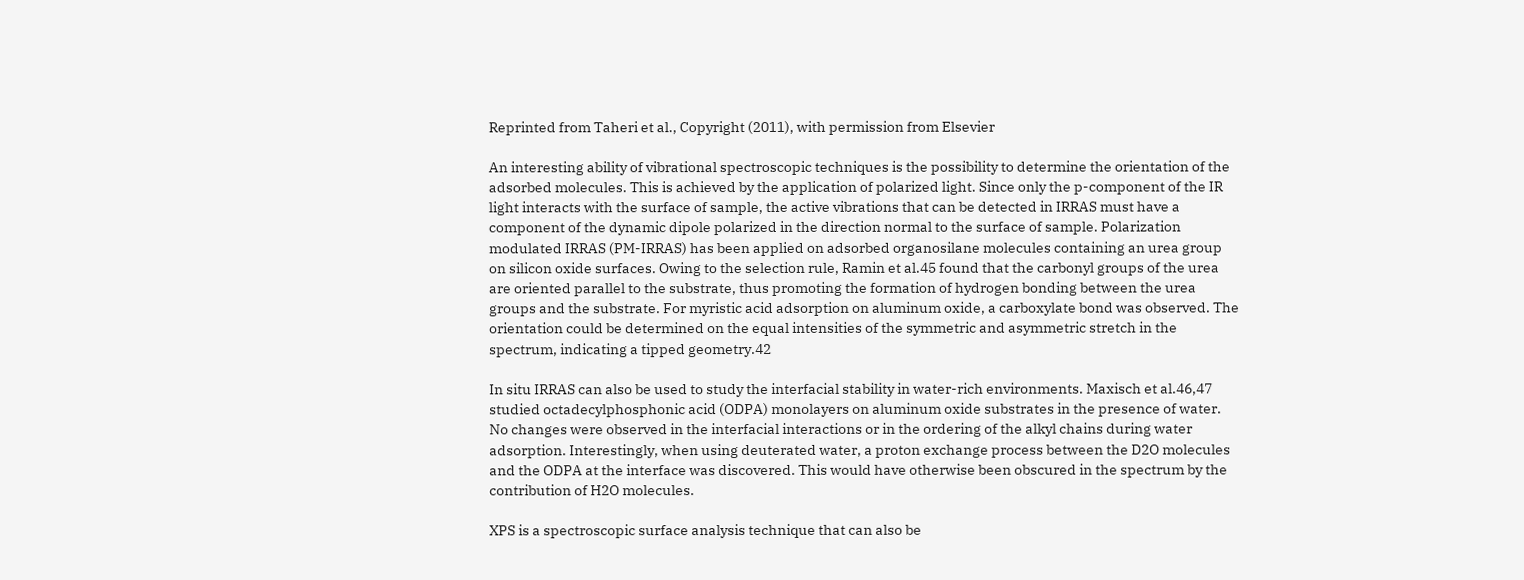Reprinted from Taheri et al., Copyright (2011), with permission from Elsevier

An interesting ability of vibrational spectroscopic techniques is the possibility to determine the orientation of the adsorbed molecules. This is achieved by the application of polarized light. Since only the p-component of the IR light interacts with the surface of sample, the active vibrations that can be detected in IRRAS must have a component of the dynamic dipole polarized in the direction normal to the surface of sample. Polarization modulated IRRAS (PM-IRRAS) has been applied on adsorbed organosilane molecules containing an urea group on silicon oxide surfaces. Owing to the selection rule, Ramin et al.45 found that the carbonyl groups of the urea are oriented parallel to the substrate, thus promoting the formation of hydrogen bonding between the urea groups and the substrate. For myristic acid adsorption on aluminum oxide, a carboxylate bond was observed. The orientation could be determined on the equal intensities of the symmetric and asymmetric stretch in the spectrum, indicating a tipped geometry.42

In situ IRRAS can also be used to study the interfacial stability in water-rich environments. Maxisch et al.46,47 studied octadecylphosphonic acid (ODPA) monolayers on aluminum oxide substrates in the presence of water. No changes were observed in the interfacial interactions or in the ordering of the alkyl chains during water adsorption. Interestingly, when using deuterated water, a proton exchange process between the D2O molecules and the ODPA at the interface was discovered. This would have otherwise been obscured in the spectrum by the contribution of H2O molecules.

XPS is a spectroscopic surface analysis technique that can also be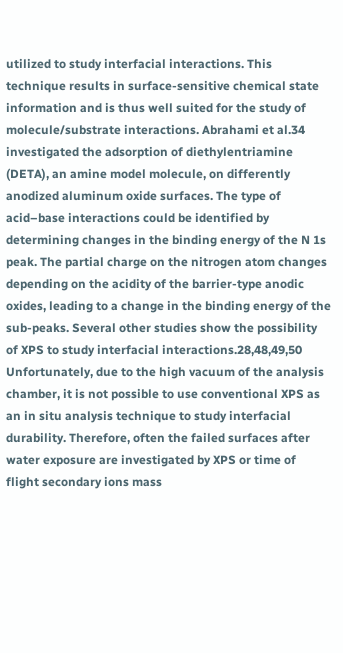utilized to study interfacial interactions. This technique results in surface-sensitive chemical state information and is thus well suited for the study of molecule/substrate interactions. Abrahami et al.34 investigated the adsorption of diethylentriamine (DETA), an amine model molecule, on differently anodized aluminum oxide surfaces. The type of acid–base interactions could be identified by determining changes in the binding energy of the N 1s peak. The partial charge on the nitrogen atom changes depending on the acidity of the barrier-type anodic oxides, leading to a change in the binding energy of the sub-peaks. Several other studies show the possibility of XPS to study interfacial interactions.28,48,49,50 Unfortunately, due to the high vacuum of the analysis chamber, it is not possible to use conventional XPS as an in situ analysis technique to study interfacial durability. Therefore, often the failed surfaces after water exposure are investigated by XPS or time of flight secondary ions mass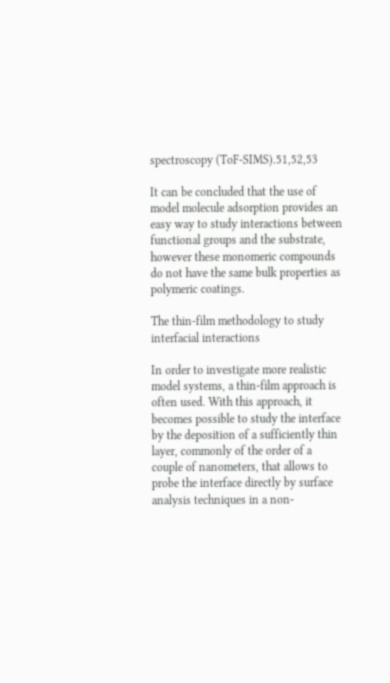spectroscopy (ToF-SIMS).51,52,53

It can be concluded that the use of model molecule adsorption provides an easy way to study interactions between functional groups and the substrate, however these monomeric compounds do not have the same bulk properties as polymeric coatings.

The thin-film methodology to study interfacial interactions

In order to investigate more realistic model systems, a thin-film approach is often used. With this approach, it becomes possible to study the interface by the deposition of a sufficiently thin layer, commonly of the order of a couple of nanometers, that allows to probe the interface directly by surface analysis techniques in a non-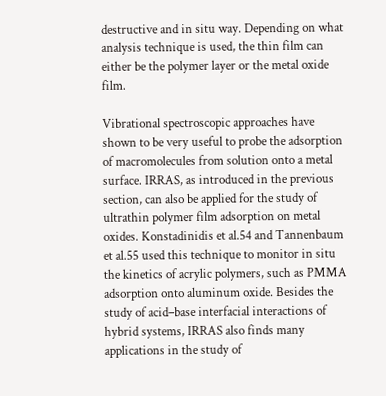destructive and in situ way. Depending on what analysis technique is used, the thin film can either be the polymer layer or the metal oxide film.

Vibrational spectroscopic approaches have shown to be very useful to probe the adsorption of macromolecules from solution onto a metal surface. IRRAS, as introduced in the previous section, can also be applied for the study of ultrathin polymer film adsorption on metal oxides. Konstadinidis et al.54 and Tannenbaum et al.55 used this technique to monitor in situ the kinetics of acrylic polymers, such as PMMA adsorption onto aluminum oxide. Besides the study of acid–base interfacial interactions of hybrid systems, IRRAS also finds many applications in the study of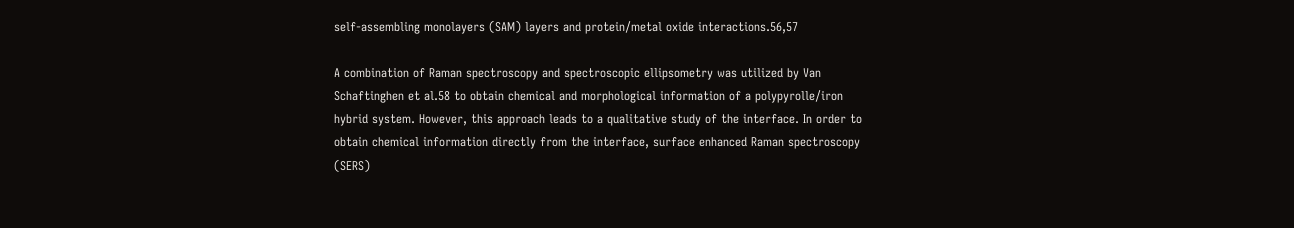self-assembling monolayers (SAM) layers and protein/metal oxide interactions.56,57

A combination of Raman spectroscopy and spectroscopic ellipsometry was utilized by Van Schaftinghen et al.58 to obtain chemical and morphological information of a polypyrolle/iron hybrid system. However, this approach leads to a qualitative study of the interface. In order to obtain chemical information directly from the interface, surface enhanced Raman spectroscopy (SERS)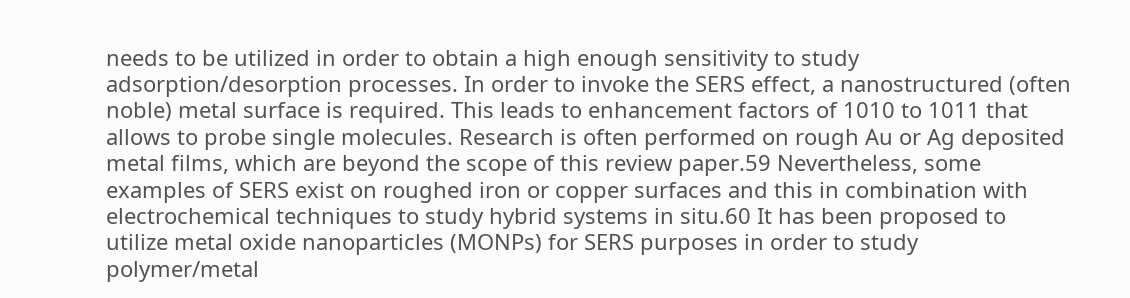needs to be utilized in order to obtain a high enough sensitivity to study adsorption/desorption processes. In order to invoke the SERS effect, a nanostructured (often noble) metal surface is required. This leads to enhancement factors of 1010 to 1011 that allows to probe single molecules. Research is often performed on rough Au or Ag deposited metal films, which are beyond the scope of this review paper.59 Nevertheless, some examples of SERS exist on roughed iron or copper surfaces and this in combination with electrochemical techniques to study hybrid systems in situ.60 It has been proposed to utilize metal oxide nanoparticles (MONPs) for SERS purposes in order to study polymer/metal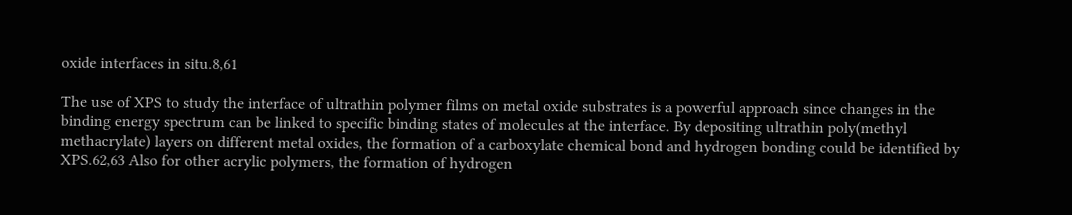oxide interfaces in situ.8,61

The use of XPS to study the interface of ultrathin polymer films on metal oxide substrates is a powerful approach since changes in the binding energy spectrum can be linked to specific binding states of molecules at the interface. By depositing ultrathin poly(methyl methacrylate) layers on different metal oxides, the formation of a carboxylate chemical bond and hydrogen bonding could be identified by XPS.62,63 Also for other acrylic polymers, the formation of hydrogen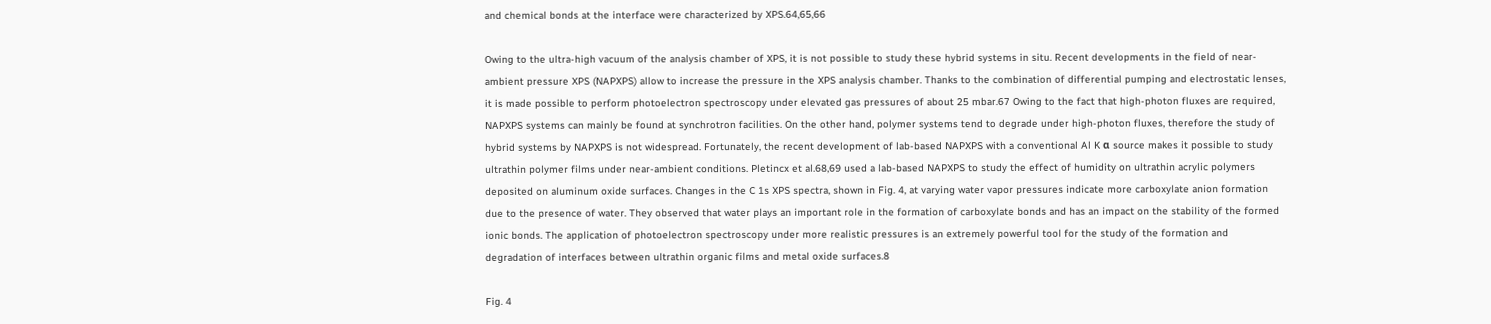and chemical bonds at the interface were characterized by XPS.64,65,66

Owing to the ultra-high vacuum of the analysis chamber of XPS, it is not possible to study these hybrid systems in situ. Recent developments in the field of near-ambient pressure XPS (NAPXPS) allow to increase the pressure in the XPS analysis chamber. Thanks to the combination of differential pumping and electrostatic lenses, it is made possible to perform photoelectron spectroscopy under elevated gas pressures of about 25 mbar.67 Owing to the fact that high-photon fluxes are required, NAPXPS systems can mainly be found at synchrotron facilities. On the other hand, polymer systems tend to degrade under high-photon fluxes, therefore the study of hybrid systems by NAPXPS is not widespread. Fortunately, the recent development of lab-based NAPXPS with a conventional Al K α source makes it possible to study ultrathin polymer films under near-ambient conditions. Pletincx et al.68,69 used a lab-based NAPXPS to study the effect of humidity on ultrathin acrylic polymers deposited on aluminum oxide surfaces. Changes in the C 1s XPS spectra, shown in Fig. 4, at varying water vapor pressures indicate more carboxylate anion formation due to the presence of water. They observed that water plays an important role in the formation of carboxylate bonds and has an impact on the stability of the formed ionic bonds. The application of photoelectron spectroscopy under more realistic pressures is an extremely powerful tool for the study of the formation and degradation of interfaces between ultrathin organic films and metal oxide surfaces.8

Fig. 4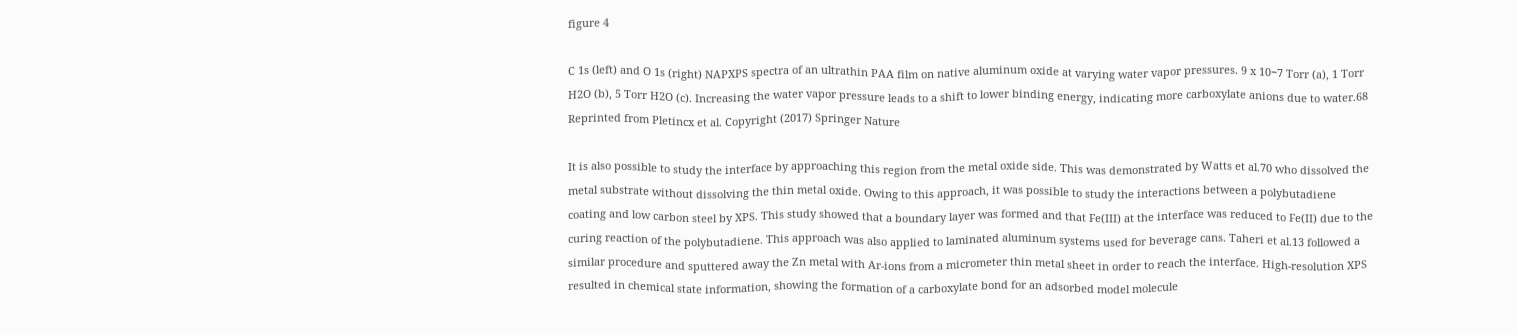figure 4

C 1s (left) and O 1s (right) NAPXPS spectra of an ultrathin PAA film on native aluminum oxide at varying water vapor pressures. 9 x 10−7 Torr (a), 1 Torr H2O (b), 5 Torr H2O (c). Increasing the water vapor pressure leads to a shift to lower binding energy, indicating more carboxylate anions due to water.68 Reprinted from Pletincx et al. Copyright (2017) Springer Nature

It is also possible to study the interface by approaching this region from the metal oxide side. This was demonstrated by Watts et al.70 who dissolved the metal substrate without dissolving the thin metal oxide. Owing to this approach, it was possible to study the interactions between a polybutadiene coating and low carbon steel by XPS. This study showed that a boundary layer was formed and that Fe(III) at the interface was reduced to Fe(II) due to the curing reaction of the polybutadiene. This approach was also applied to laminated aluminum systems used for beverage cans. Taheri et al.13 followed a similar procedure and sputtered away the Zn metal with Ar-ions from a micrometer thin metal sheet in order to reach the interface. High-resolution XPS resulted in chemical state information, showing the formation of a carboxylate bond for an adsorbed model molecule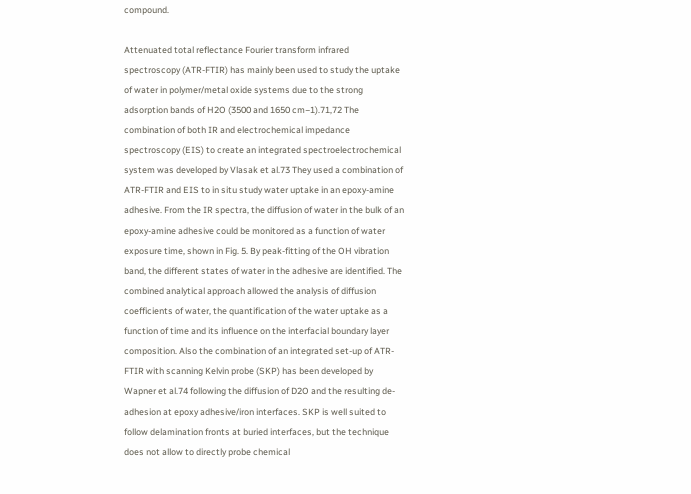compound.

Attenuated total reflectance Fourier transform infrared spectroscopy (ATR-FTIR) has mainly been used to study the uptake of water in polymer/metal oxide systems due to the strong adsorption bands of H2O (3500 and 1650 cm−1).71,72 The combination of both IR and electrochemical impedance spectroscopy (EIS) to create an integrated spectroelectrochemical system was developed by Vlasak et al.73 They used a combination of ATR-FTIR and EIS to in situ study water uptake in an epoxy-amine adhesive. From the IR spectra, the diffusion of water in the bulk of an epoxy-amine adhesive could be monitored as a function of water exposure time, shown in Fig. 5. By peak-fitting of the OH vibration band, the different states of water in the adhesive are identified. The combined analytical approach allowed the analysis of diffusion coefficients of water, the quantification of the water uptake as a function of time and its influence on the interfacial boundary layer composition. Also the combination of an integrated set-up of ATR-FTIR with scanning Kelvin probe (SKP) has been developed by Wapner et al.74 following the diffusion of D2O and the resulting de-adhesion at epoxy adhesive/iron interfaces. SKP is well suited to follow delamination fronts at buried interfaces, but the technique does not allow to directly probe chemical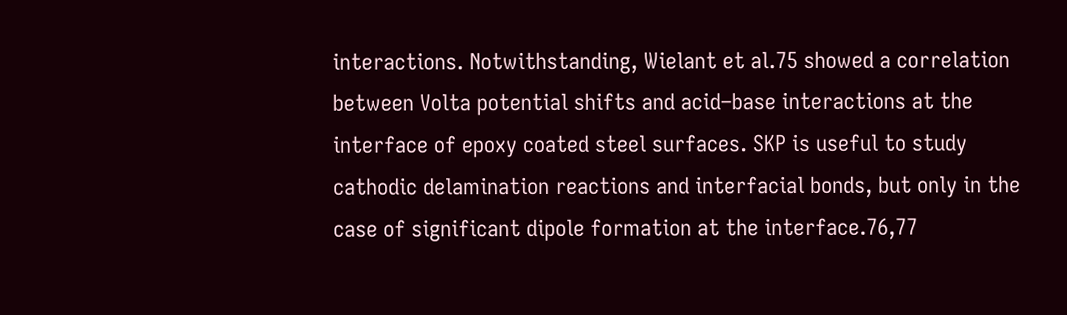interactions. Notwithstanding, Wielant et al.75 showed a correlation between Volta potential shifts and acid–base interactions at the interface of epoxy coated steel surfaces. SKP is useful to study cathodic delamination reactions and interfacial bonds, but only in the case of significant dipole formation at the interface.76,77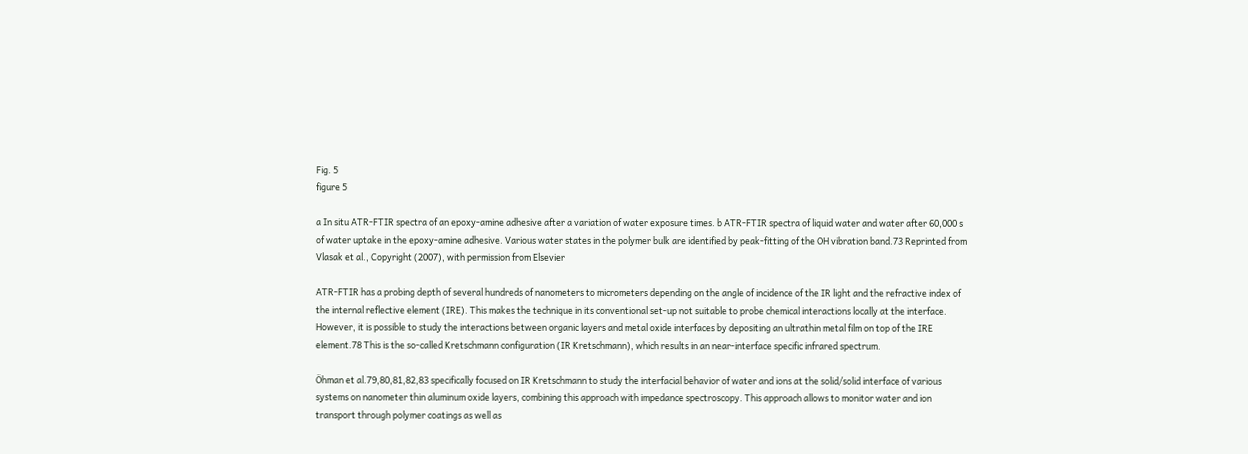Fig. 5
figure 5

a In situ ATR-FTIR spectra of an epoxy-amine adhesive after a variation of water exposure times. b ATR-FTIR spectra of liquid water and water after 60,000 s of water uptake in the epoxy-amine adhesive. Various water states in the polymer bulk are identified by peak-fitting of the OH vibration band.73 Reprinted from Vlasak et al., Copyright (2007), with permission from Elsevier

ATR-FTIR has a probing depth of several hundreds of nanometers to micrometers depending on the angle of incidence of the IR light and the refractive index of the internal reflective element (IRE). This makes the technique in its conventional set-up not suitable to probe chemical interactions locally at the interface. However, it is possible to study the interactions between organic layers and metal oxide interfaces by depositing an ultrathin metal film on top of the IRE element.78 This is the so-called Kretschmann configuration (IR Kretschmann), which results in an near-interface specific infrared spectrum.

Öhman et al.79,80,81,82,83 specifically focused on IR Kretschmann to study the interfacial behavior of water and ions at the solid/solid interface of various systems on nanometer thin aluminum oxide layers, combining this approach with impedance spectroscopy. This approach allows to monitor water and ion transport through polymer coatings as well as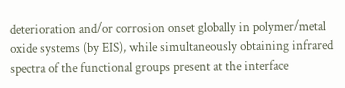deterioration and/or corrosion onset globally in polymer/metal oxide systems (by EIS), while simultaneously obtaining infrared spectra of the functional groups present at the interface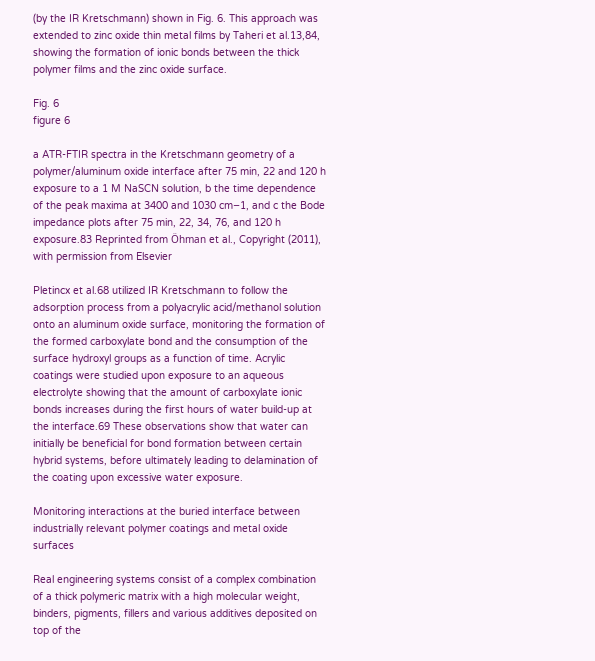(by the IR Kretschmann) shown in Fig. 6. This approach was extended to zinc oxide thin metal films by Taheri et al.13,84, showing the formation of ionic bonds between the thick polymer films and the zinc oxide surface.

Fig. 6
figure 6

a ATR-FTIR spectra in the Kretschmann geometry of a polymer/aluminum oxide interface after 75 min, 22 and 120 h exposure to a 1 M NaSCN solution, b the time dependence of the peak maxima at 3400 and 1030 cm−1, and c the Bode impedance plots after 75 min, 22, 34, 76, and 120 h exposure.83 Reprinted from Öhman et al., Copyright (2011), with permission from Elsevier

Pletincx et al.68 utilized IR Kretschmann to follow the adsorption process from a polyacrylic acid/methanol solution onto an aluminum oxide surface, monitoring the formation of the formed carboxylate bond and the consumption of the surface hydroxyl groups as a function of time. Acrylic coatings were studied upon exposure to an aqueous electrolyte showing that the amount of carboxylate ionic bonds increases during the first hours of water build-up at the interface.69 These observations show that water can initially be beneficial for bond formation between certain hybrid systems, before ultimately leading to delamination of the coating upon excessive water exposure.

Monitoring interactions at the buried interface between industrially relevant polymer coatings and metal oxide surfaces

Real engineering systems consist of a complex combination of a thick polymeric matrix with a high molecular weight, binders, pigments, fillers and various additives deposited on top of the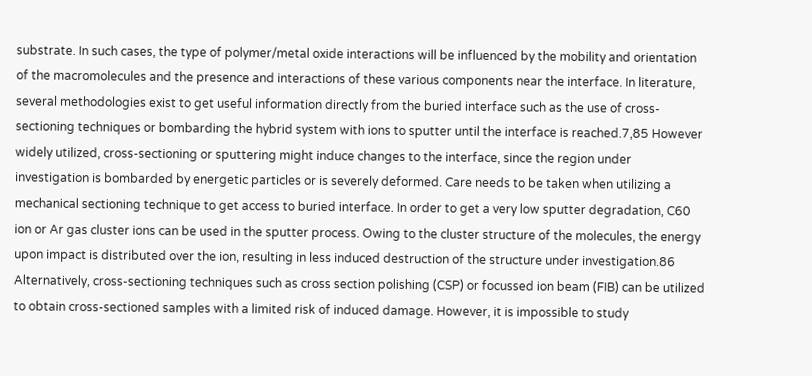substrate. In such cases, the type of polymer/metal oxide interactions will be influenced by the mobility and orientation of the macromolecules and the presence and interactions of these various components near the interface. In literature, several methodologies exist to get useful information directly from the buried interface such as the use of cross-sectioning techniques or bombarding the hybrid system with ions to sputter until the interface is reached.7,85 However widely utilized, cross-sectioning or sputtering might induce changes to the interface, since the region under investigation is bombarded by energetic particles or is severely deformed. Care needs to be taken when utilizing a mechanical sectioning technique to get access to buried interface. In order to get a very low sputter degradation, C60 ion or Ar gas cluster ions can be used in the sputter process. Owing to the cluster structure of the molecules, the energy upon impact is distributed over the ion, resulting in less induced destruction of the structure under investigation.86 Alternatively, cross-sectioning techniques such as cross section polishing (CSP) or focussed ion beam (FIB) can be utilized to obtain cross-sectioned samples with a limited risk of induced damage. However, it is impossible to study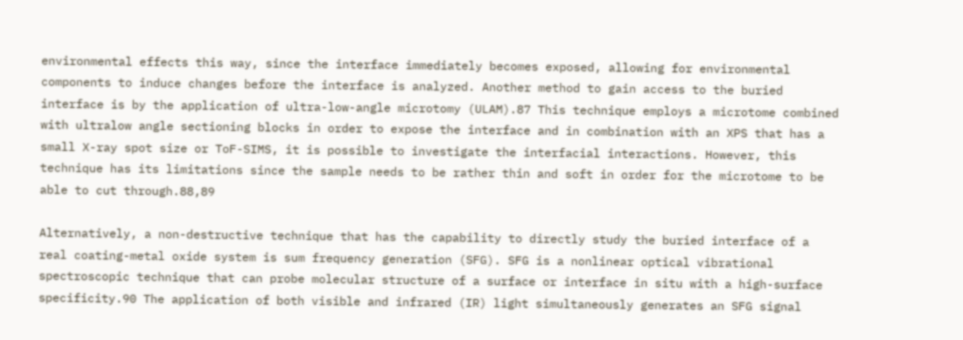environmental effects this way, since the interface immediately becomes exposed, allowing for environmental components to induce changes before the interface is analyzed. Another method to gain access to the buried interface is by the application of ultra-low-angle microtomy (ULAM).87 This technique employs a microtome combined with ultralow angle sectioning blocks in order to expose the interface and in combination with an XPS that has a small X-ray spot size or ToF-SIMS, it is possible to investigate the interfacial interactions. However, this technique has its limitations since the sample needs to be rather thin and soft in order for the microtome to be able to cut through.88,89

Alternatively, a non-destructive technique that has the capability to directly study the buried interface of a real coating-metal oxide system is sum frequency generation (SFG). SFG is a nonlinear optical vibrational spectroscopic technique that can probe molecular structure of a surface or interface in situ with a high-surface specificity.90 The application of both visible and infrared (IR) light simultaneously generates an SFG signal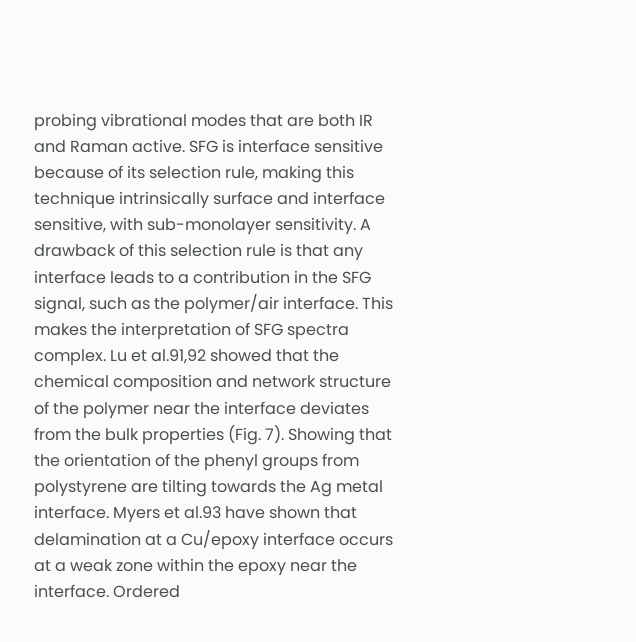probing vibrational modes that are both IR and Raman active. SFG is interface sensitive because of its selection rule, making this technique intrinsically surface and interface sensitive, with sub-monolayer sensitivity. A drawback of this selection rule is that any interface leads to a contribution in the SFG signal, such as the polymer/air interface. This makes the interpretation of SFG spectra complex. Lu et al.91,92 showed that the chemical composition and network structure of the polymer near the interface deviates from the bulk properties (Fig. 7). Showing that the orientation of the phenyl groups from polystyrene are tilting towards the Ag metal interface. Myers et al.93 have shown that delamination at a Cu/epoxy interface occurs at a weak zone within the epoxy near the interface. Ordered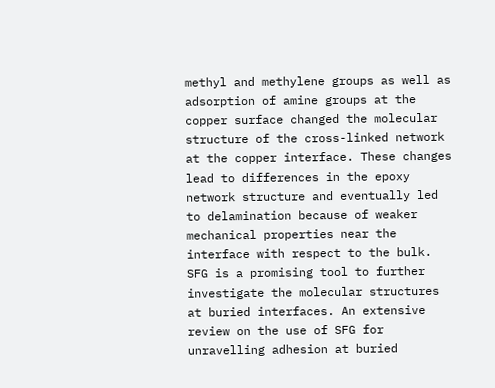methyl and methylene groups as well as adsorption of amine groups at the copper surface changed the molecular structure of the cross-linked network at the copper interface. These changes lead to differences in the epoxy network structure and eventually led to delamination because of weaker mechanical properties near the interface with respect to the bulk. SFG is a promising tool to further investigate the molecular structures at buried interfaces. An extensive review on the use of SFG for unravelling adhesion at buried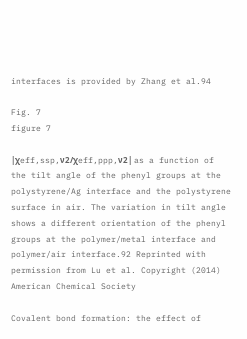interfaces is provided by Zhang et al.94

Fig. 7
figure 7

|χeff,ssp,ν2/χeff,ppp,ν2| as a function of the tilt angle of the phenyl groups at the polystyrene/Ag interface and the polystyrene surface in air. The variation in tilt angle shows a different orientation of the phenyl groups at the polymer/metal interface and polymer/air interface.92 Reprinted with permission from Lu et al. Copyright (2014) American Chemical Society

Covalent bond formation: the effect of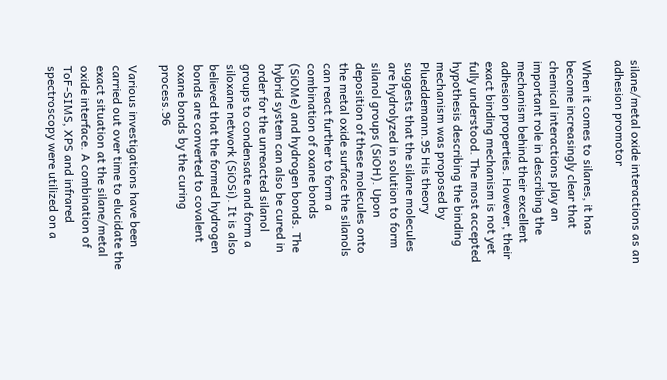silane/metal oxide interactions as an adhesion promotor

When it comes to silanes, it has become increasingly clear that chemical interactions play an important role in describing the mechanism behind their excellent adhesion properties. However, their exact binding mechanism is not yet fully understood. The most accepted hypothesis describing the binding mechanism was proposed by Plueddemann.95 His theory suggests that the silane molecules are hydrolyzed in solution to form silanol groups (SiOH). Upon deposition of these molecules onto the metal oxide surface the silanols can react further to form a combination of oxane bonds (SiOMe) and hydrogen bonds. The hybrid system can also be cured in order for the unreacted silanol groups to condensate and form a siloxane network (SiOSi). It is also believed that the formed hydrogen bonds are converted to covalent oxane bonds by the curing process.96

Various investigations have been carried out over time to elucidate the exact situation at the silane/metal oxide interface. A combination of ToF-SIMS, XPS and infrared spectroscopy were utilized on a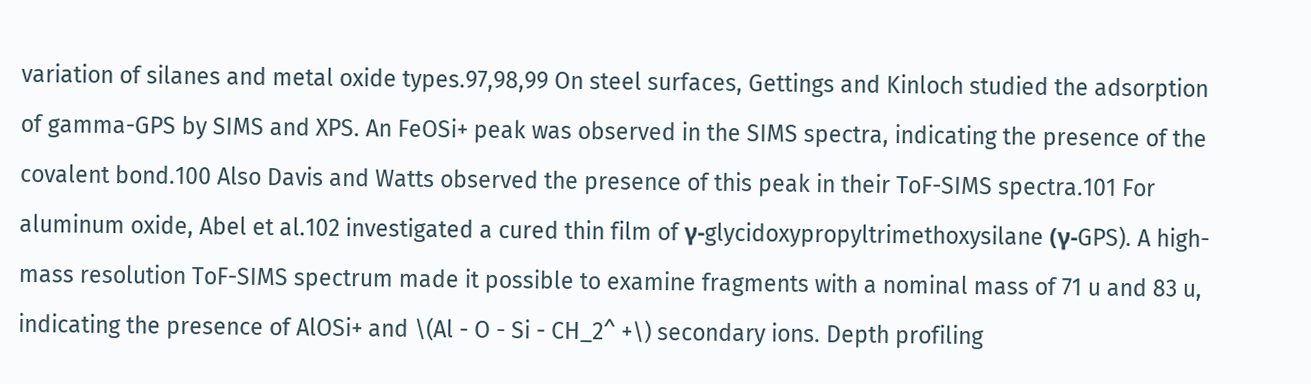variation of silanes and metal oxide types.97,98,99 On steel surfaces, Gettings and Kinloch studied the adsorption of gamma-GPS by SIMS and XPS. An FeOSi+ peak was observed in the SIMS spectra, indicating the presence of the covalent bond.100 Also Davis and Watts observed the presence of this peak in their ToF-SIMS spectra.101 For aluminum oxide, Abel et al.102 investigated a cured thin film of γ-glycidoxypropyltrimethoxysilane (γ-GPS). A high-mass resolution ToF-SIMS spectrum made it possible to examine fragments with a nominal mass of 71 u and 83 u, indicating the presence of AlOSi+ and \(Al - O - Si - CH_2^ +\) secondary ions. Depth profiling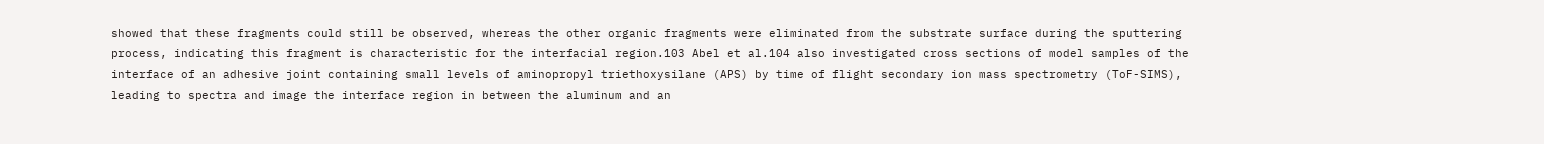showed that these fragments could still be observed, whereas the other organic fragments were eliminated from the substrate surface during the sputtering process, indicating this fragment is characteristic for the interfacial region.103 Abel et al.104 also investigated cross sections of model samples of the interface of an adhesive joint containing small levels of aminopropyl triethoxysilane (APS) by time of flight secondary ion mass spectrometry (ToF-SIMS), leading to spectra and image the interface region in between the aluminum and an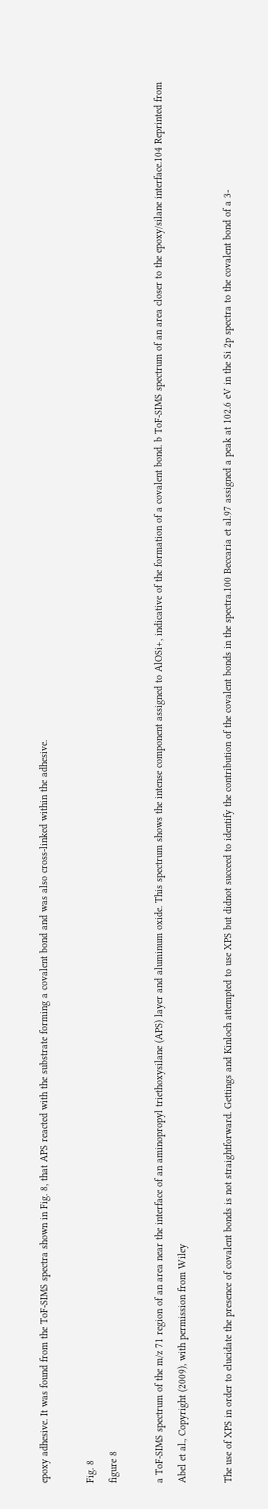epoxy adhesive. It was found from the ToF-SIMS spectra shown in Fig. 8, that APS reacted with the substrate forming a covalent bond and was also cross-linked within the adhesive.

Fig. 8
figure 8

a ToF-SIMS spectrum of the m/z 71 region of an area near the interface of an aminopropyl triethoxysilane (APS) layer and aluminum oxide. This spectrum shows the intense component assigned to AlOSi+, indicative of the formation of a covalent bond. b ToF-SIMS spectrum of an area closer to the epoxy/silane interface.104 Reprinted from Abel et al., Copyright (2009), with permission from Wiley

The use of XPS in order to elucidate the presence of covalent bonds is not straightforward. Gettings and Kinloch attempted to use XPS but didnot succeed to identify the contribution of the covalent bonds in the spectra.100 Beccaria et al.97 assigned a peak at 102.6 eV in the Si 2p spectra to the covalent bond of a 3-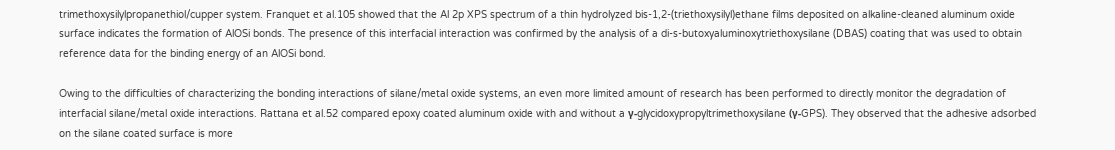trimethoxysilylpropanethiol/cupper system. Franquet et al.105 showed that the Al 2p XPS spectrum of a thin hydrolyzed bis-1,2-(triethoxysilyl)ethane films deposited on alkaline-cleaned aluminum oxide surface indicates the formation of AlOSi bonds. The presence of this interfacial interaction was confirmed by the analysis of a di-s-butoxyaluminoxytriethoxysilane (DBAS) coating that was used to obtain reference data for the binding energy of an AlOSi bond.

Owing to the difficulties of characterizing the bonding interactions of silane/metal oxide systems, an even more limited amount of research has been performed to directly monitor the degradation of interfacial silane/metal oxide interactions. Rattana et al.52 compared epoxy coated aluminum oxide with and without a γ-glycidoxypropyltrimethoxysilane (γ-GPS). They observed that the adhesive adsorbed on the silane coated surface is more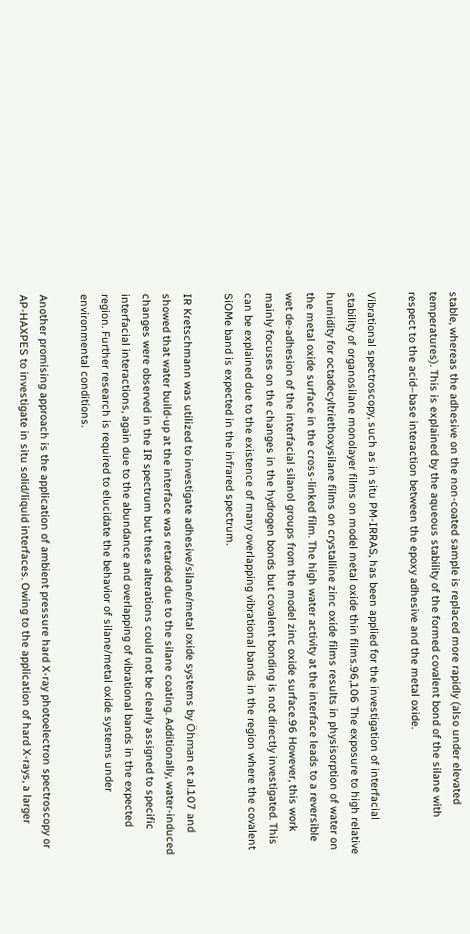stable, whereas the adhesive on the non-coated sample is replaced more rapidly (also under elevated temperatures). This is explained by the aqueous stability of the formed covalent bond of the silane with respect to the acid–base interaction between the epoxy adhesive and the metal oxide.

Vibrational spectroscopy, such as in situ PM-IRRAS, has been applied for the investigation of interfacial stability of organosilane monolayer films on model metal oxide thin films.96,106 The exposure to high relative humidity for octadecyltriethoxysilane films on crystalline zinc oxide films results in physisorption of water on the metal oxide surface in the cross-linked film. The high water activity at the interface leads to a reversible wet de-adhesion of the interfacial silanol groups from the model zinc oxide surface.96 However, this work mainly focuses on the changes in the hydrogen bonds but covalent bonding is not directly investigated. This can be explained due to the existence of many overlapping vibrational bands in the region where the covalent SiOMe band is expected in the infrared spectrum.

IR Kretschmann was utilized to investigate adhesive/silane/metal oxide systems by Öhman et al.107 and showed that water build-up at the interface was retarded due to the silane coating. Additionally, water-induced changes were observed in the IR spectrum but these alterations could not be clearly assigned to specific interfacial interactions, again due to the abundance and overlapping of vibrational bands in the expected region. Further research is required to elucidate the behavior of silane/metal oxide systems under environmental conditions.

Another promising approach is the application of ambient pressure hard X-ray photoelectron spectroscopy or AP-HAXPES to investigate in situ solid/liquid interfaces. Owing to the application of hard X-rays, a larger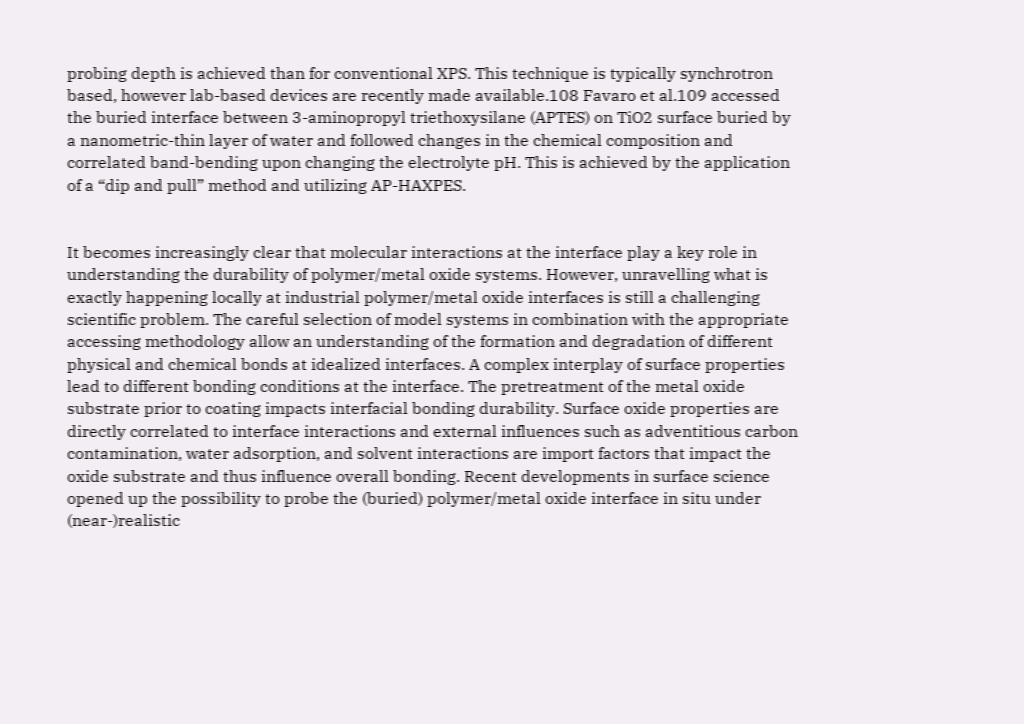probing depth is achieved than for conventional XPS. This technique is typically synchrotron based, however lab-based devices are recently made available.108 Favaro et al.109 accessed the buried interface between 3-aminopropyl triethoxysilane (APTES) on TiO2 surface buried by a nanometric-thin layer of water and followed changes in the chemical composition and correlated band-bending upon changing the electrolyte pH. This is achieved by the application of a “dip and pull” method and utilizing AP-HAXPES.


It becomes increasingly clear that molecular interactions at the interface play a key role in understanding the durability of polymer/metal oxide systems. However, unravelling what is exactly happening locally at industrial polymer/metal oxide interfaces is still a challenging scientific problem. The careful selection of model systems in combination with the appropriate accessing methodology allow an understanding of the formation and degradation of different physical and chemical bonds at idealized interfaces. A complex interplay of surface properties lead to different bonding conditions at the interface. The pretreatment of the metal oxide substrate prior to coating impacts interfacial bonding durability. Surface oxide properties are directly correlated to interface interactions and external influences such as adventitious carbon contamination, water adsorption, and solvent interactions are import factors that impact the oxide substrate and thus influence overall bonding. Recent developments in surface science opened up the possibility to probe the (buried) polymer/metal oxide interface in situ under (near-)realistic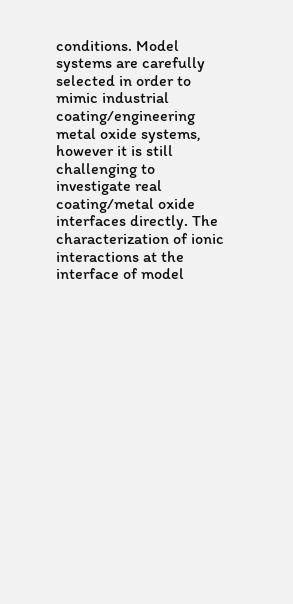conditions. Model systems are carefully selected in order to mimic industrial coating/engineering metal oxide systems, however it is still challenging to investigate real coating/metal oxide interfaces directly. The characterization of ionic interactions at the interface of model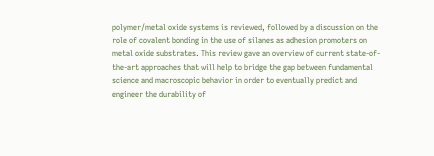polymer/metal oxide systems is reviewed, followed by a discussion on the role of covalent bonding in the use of silanes as adhesion promoters on metal oxide substrates. This review gave an overview of current state-of-the-art approaches that will help to bridge the gap between fundamental science and macroscopic behavior in order to eventually predict and engineer the durability of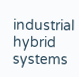industrial hybrid systems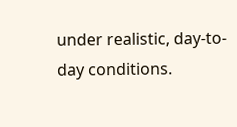under realistic, day-to-day conditions.